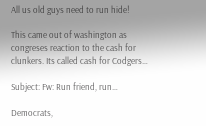All us old guys need to run hide!

This came out of washington as congreses reaction to the cash for clunkers. Its called cash for Codgers…

Subject: Fw: Run friend, run…

Democrats,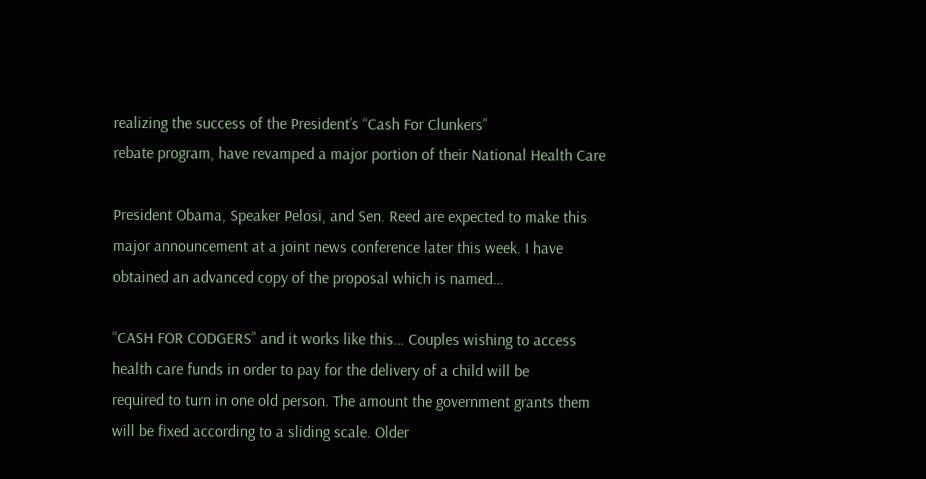realizing the success of the President’s “Cash For Clunkers”
rebate program, have revamped a major portion of their National Health Care

President Obama, Speaker Pelosi, and Sen. Reed are expected to make this
major announcement at a joint news conference later this week. I have
obtained an advanced copy of the proposal which is named…

“CASH FOR CODGERS” and it works like this… Couples wishing to access
health care funds in order to pay for the delivery of a child will be
required to turn in one old person. The amount the government grants them
will be fixed according to a sliding scale. Older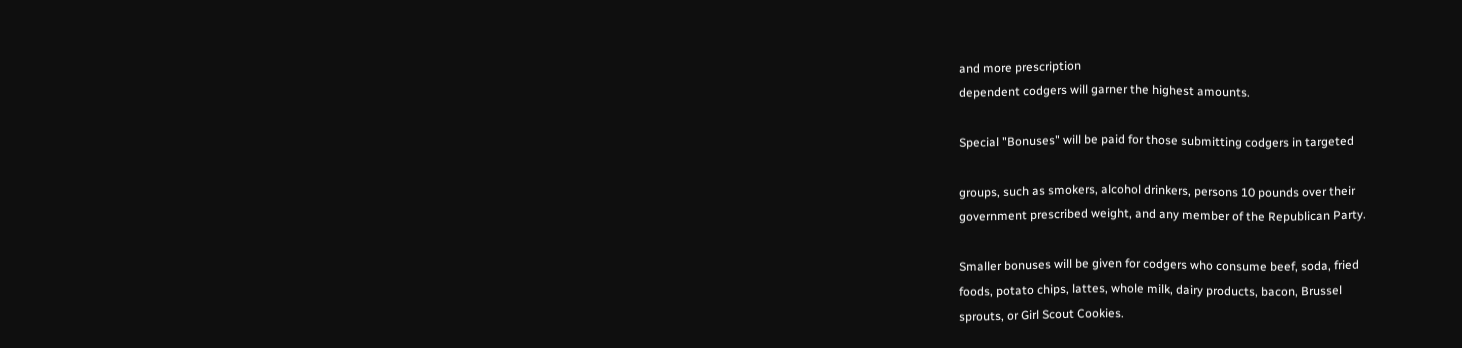and more prescription
dependent codgers will garner the highest amounts.

Special "Bonuses" will be paid for those submitting codgers in targeted

groups, such as smokers, alcohol drinkers, persons 10 pounds over their
government prescribed weight, and any member of the Republican Party.

Smaller bonuses will be given for codgers who consume beef, soda, fried
foods, potato chips, lattes, whole milk, dairy products, bacon, Brussel
sprouts, or Girl Scout Cookies.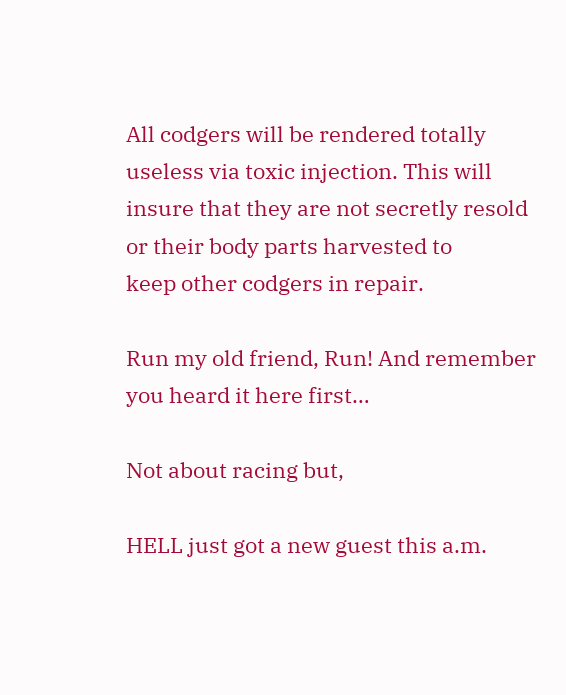All codgers will be rendered totally useless via toxic injection. This will
insure that they are not secretly resold or their body parts harvested to
keep other codgers in repair.

Run my old friend, Run! And remember you heard it here first…

Not about racing but,

HELL just got a new guest this a.m.